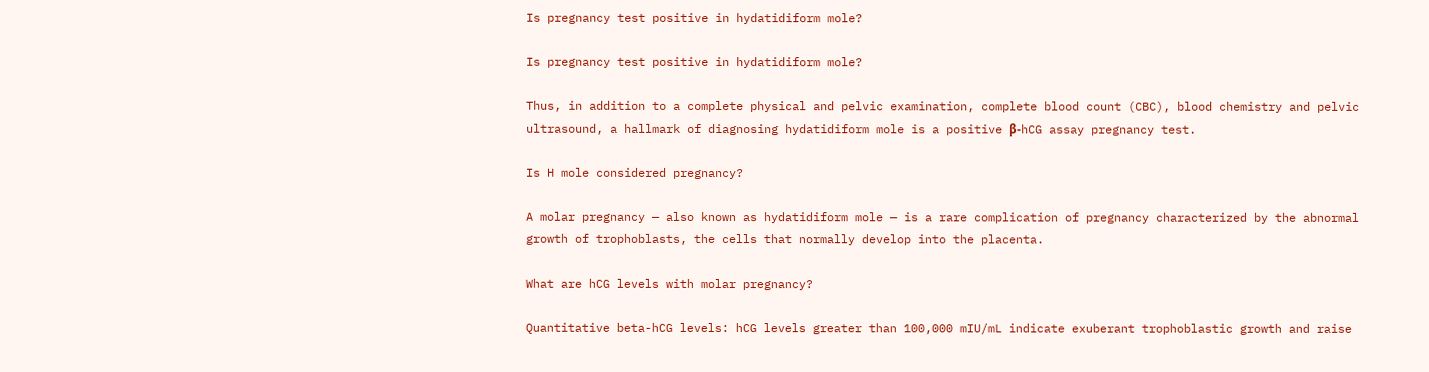Is pregnancy test positive in hydatidiform mole?

Is pregnancy test positive in hydatidiform mole?

Thus, in addition to a complete physical and pelvic examination, complete blood count (CBC), blood chemistry and pelvic ultrasound, a hallmark of diagnosing hydatidiform mole is a positive β-hCG assay pregnancy test.

Is H mole considered pregnancy?

A molar pregnancy — also known as hydatidiform mole — is a rare complication of pregnancy characterized by the abnormal growth of trophoblasts, the cells that normally develop into the placenta.

What are hCG levels with molar pregnancy?

Quantitative beta-hCG levels: hCG levels greater than 100,000 mIU/mL indicate exuberant trophoblastic growth and raise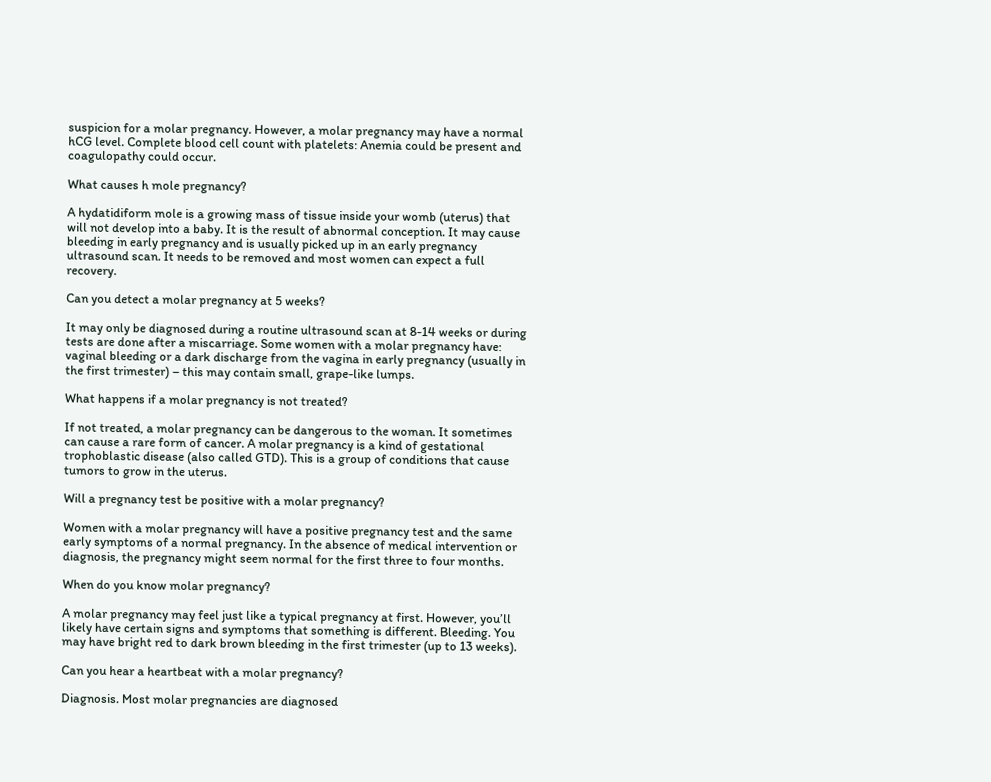suspicion for a molar pregnancy. However, a molar pregnancy may have a normal hCG level. Complete blood cell count with platelets: Anemia could be present and coagulopathy could occur.

What causes h mole pregnancy?

A hydatidiform mole is a growing mass of tissue inside your womb (uterus) that will not develop into a baby. It is the result of abnormal conception. It may cause bleeding in early pregnancy and is usually picked up in an early pregnancy ultrasound scan. It needs to be removed and most women can expect a full recovery.

Can you detect a molar pregnancy at 5 weeks?

It may only be diagnosed during a routine ultrasound scan at 8-14 weeks or during tests are done after a miscarriage. Some women with a molar pregnancy have: vaginal bleeding or a dark discharge from the vagina in early pregnancy (usually in the first trimester) – this may contain small, grape-like lumps.

What happens if a molar pregnancy is not treated?

If not treated, a molar pregnancy can be dangerous to the woman. It sometimes can cause a rare form of cancer. A molar pregnancy is a kind of gestational trophoblastic disease (also called GTD). This is a group of conditions that cause tumors to grow in the uterus.

Will a pregnancy test be positive with a molar pregnancy?

Women with a molar pregnancy will have a positive pregnancy test and the same early symptoms of a normal pregnancy. In the absence of medical intervention or diagnosis, the pregnancy might seem normal for the first three to four months.

When do you know molar pregnancy?

A molar pregnancy may feel just like a typical pregnancy at first. However, you’ll likely have certain signs and symptoms that something is different. Bleeding. You may have bright red to dark brown bleeding in the first trimester (up to 13 weeks).

Can you hear a heartbeat with a molar pregnancy?

Diagnosis. Most molar pregnancies are diagnosed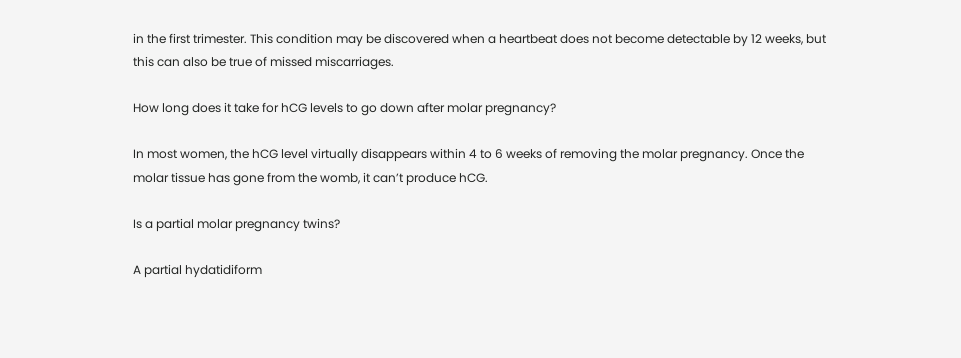in the first trimester. This condition may be discovered when a heartbeat does not become detectable by 12 weeks, but this can also be true of missed miscarriages.

How long does it take for hCG levels to go down after molar pregnancy?

In most women, the hCG level virtually disappears within 4 to 6 weeks of removing the molar pregnancy. Once the molar tissue has gone from the womb, it can’t produce hCG.

Is a partial molar pregnancy twins?

A partial hydatidiform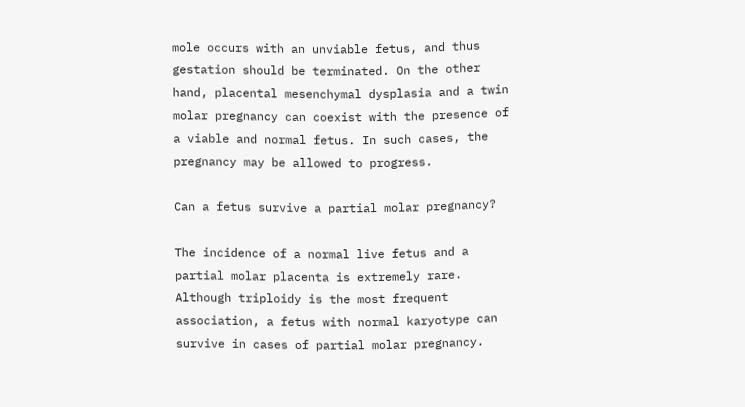mole occurs with an unviable fetus, and thus gestation should be terminated. On the other hand, placental mesenchymal dysplasia and a twin molar pregnancy can coexist with the presence of a viable and normal fetus. In such cases, the pregnancy may be allowed to progress.

Can a fetus survive a partial molar pregnancy?

The incidence of a normal live fetus and a partial molar placenta is extremely rare. Although triploidy is the most frequent association, a fetus with normal karyotype can survive in cases of partial molar pregnancy.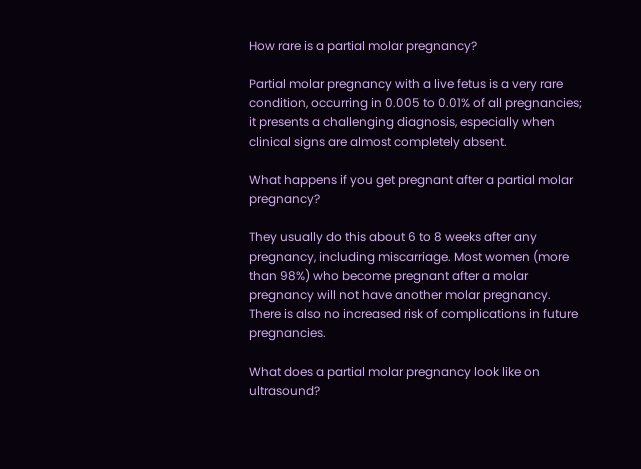How rare is a partial molar pregnancy?

Partial molar pregnancy with a live fetus is a very rare condition, occurring in 0.005 to 0.01% of all pregnancies; it presents a challenging diagnosis, especially when clinical signs are almost completely absent.

What happens if you get pregnant after a partial molar pregnancy?

They usually do this about 6 to 8 weeks after any pregnancy, including miscarriage. Most women (more than 98%) who become pregnant after a molar pregnancy will not have another molar pregnancy. There is also no increased risk of complications in future pregnancies.

What does a partial molar pregnancy look like on ultrasound?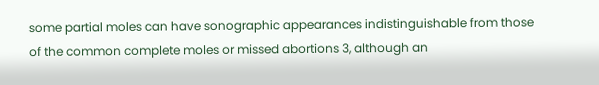some partial moles can have sonographic appearances indistinguishable from those of the common complete moles or missed abortions 3, although an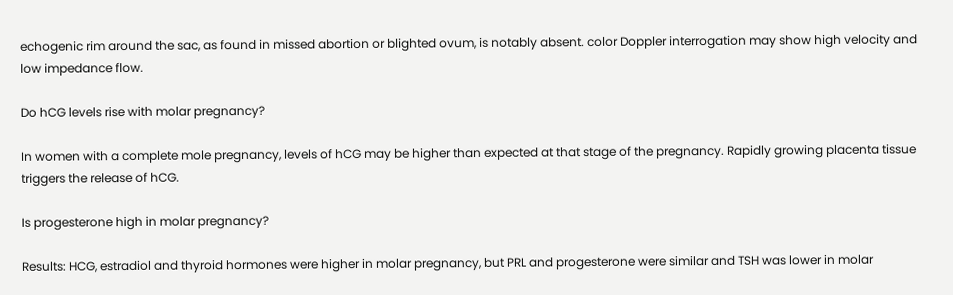echogenic rim around the sac, as found in missed abortion or blighted ovum, is notably absent. color Doppler interrogation may show high velocity and low impedance flow.

Do hCG levels rise with molar pregnancy?

In women with a complete mole pregnancy, levels of hCG may be higher than expected at that stage of the pregnancy. Rapidly growing placenta tissue triggers the release of hCG.

Is progesterone high in molar pregnancy?

Results: HCG, estradiol and thyroid hormones were higher in molar pregnancy, but PRL and progesterone were similar and TSH was lower in molar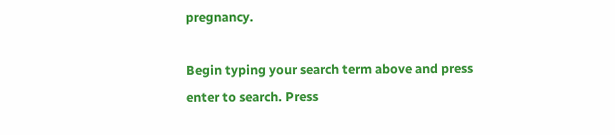pregnancy.

Begin typing your search term above and press enter to search. Press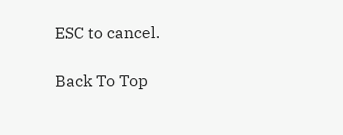ESC to cancel.

Back To Top